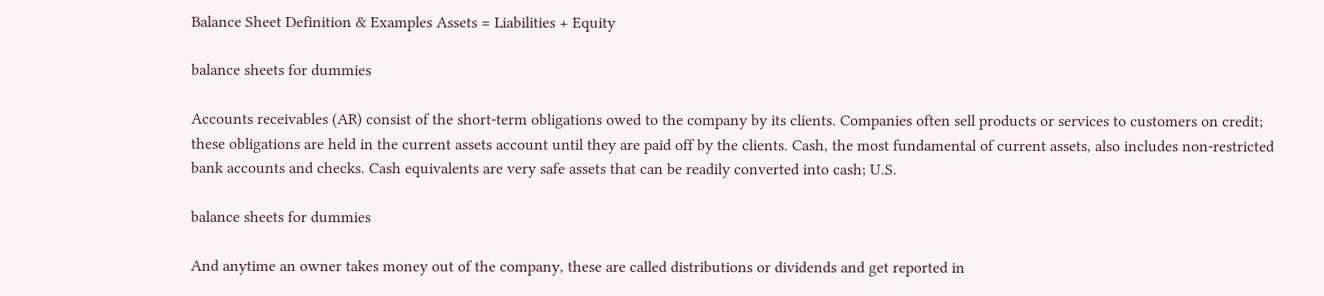Balance Sheet Definition & Examples Assets = Liabilities + Equity

balance sheets for dummies

Accounts receivables (AR) consist of the short-term obligations owed to the company by its clients. Companies often sell products or services to customers on credit; these obligations are held in the current assets account until they are paid off by the clients. Cash, the most fundamental of current assets, also includes non-restricted bank accounts and checks. Cash equivalents are very safe assets that can be readily converted into cash; U.S.

balance sheets for dummies

And anytime an owner takes money out of the company, these are called distributions or dividends and get reported in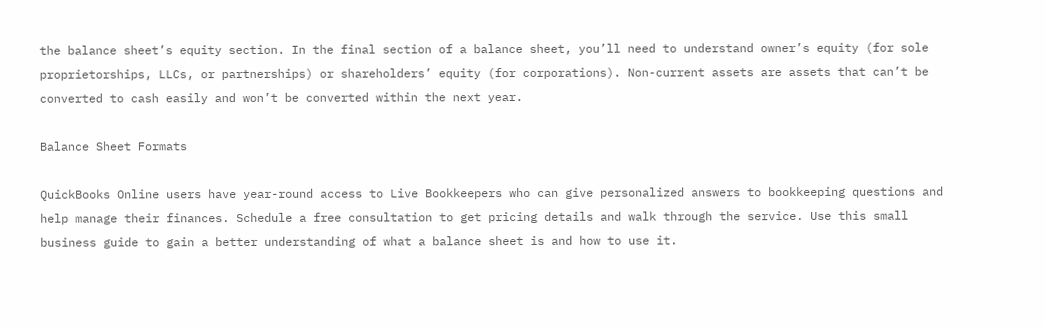the balance sheet’s equity section. In the final section of a balance sheet, you’ll need to understand owner’s equity (for sole proprietorships, LLCs, or partnerships) or shareholders’ equity (for corporations). Non-current assets are assets that can’t be converted to cash easily and won’t be converted within the next year.

Balance Sheet Formats

QuickBooks Online users have year-round access to Live Bookkeepers who can give personalized answers to bookkeeping questions and help manage their finances. Schedule a free consultation to get pricing details and walk through the service. Use this small business guide to gain a better understanding of what a balance sheet is and how to use it.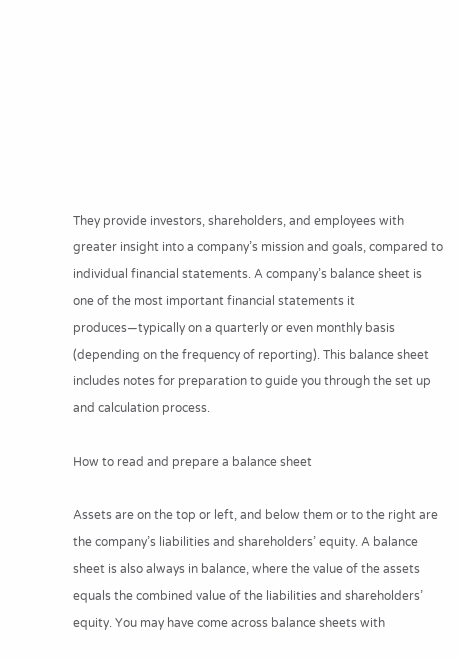They provide investors, shareholders, and employees with greater insight into a company’s mission and goals, compared to individual financial statements. A company’s balance sheet is one of the most important financial statements it produces—typically on a quarterly or even monthly basis (depending on the frequency of reporting). This balance sheet includes notes for preparation to guide you through the set up and calculation process.

How to read and prepare a balance sheet

Assets are on the top or left, and below them or to the right are the company’s liabilities and shareholders’ equity. A balance sheet is also always in balance, where the value of the assets equals the combined value of the liabilities and shareholders’ equity. You may have come across balance sheets with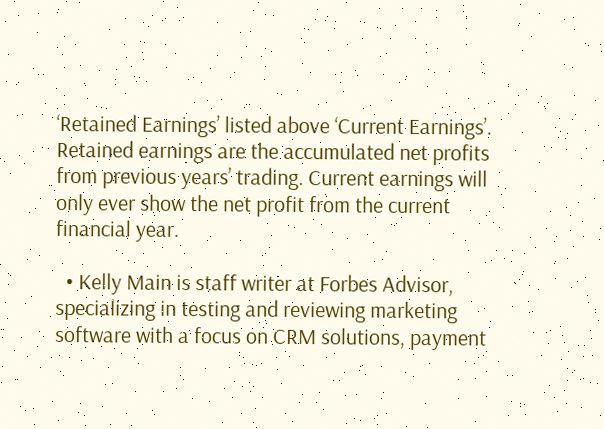‘Retained Earnings’ listed above ‘Current Earnings’. Retained earnings are the accumulated net profits from previous years’ trading. Current earnings will only ever show the net profit from the current financial year.

  • Kelly Main is staff writer at Forbes Advisor, specializing in testing and reviewing marketing software with a focus on CRM solutions, payment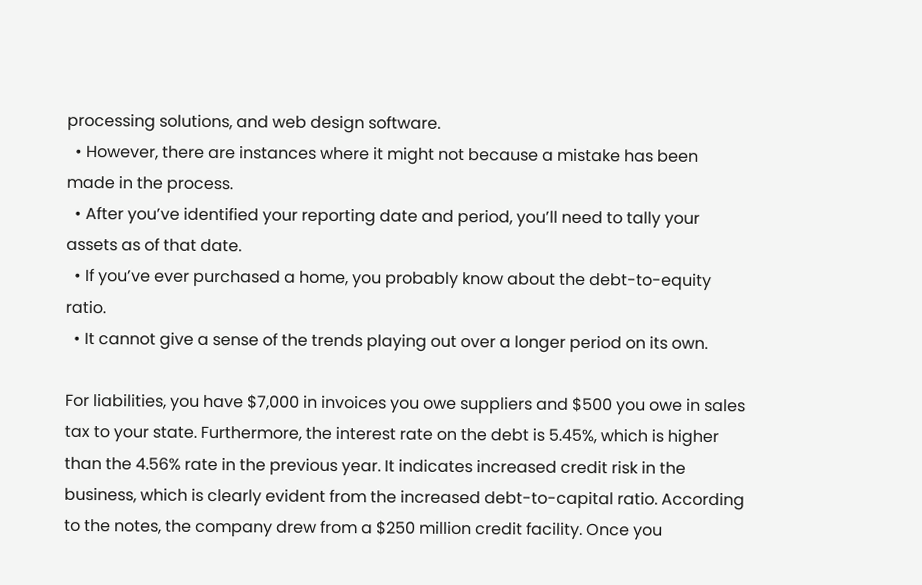processing solutions, and web design software.
  • However, there are instances where it might not because a mistake has been made in the process.
  • After you’ve identified your reporting date and period, you’ll need to tally your assets as of that date.
  • If you’ve ever purchased a home, you probably know about the debt-to-equity ratio.
  • It cannot give a sense of the trends playing out over a longer period on its own.

For liabilities, you have $7,000 in invoices you owe suppliers and $500 you owe in sales tax to your state. Furthermore, the interest rate on the debt is 5.45%, which is higher than the 4.56% rate in the previous year. It indicates increased credit risk in the business, which is clearly evident from the increased debt-to-capital ratio. According to the notes, the company drew from a $250 million credit facility. Once you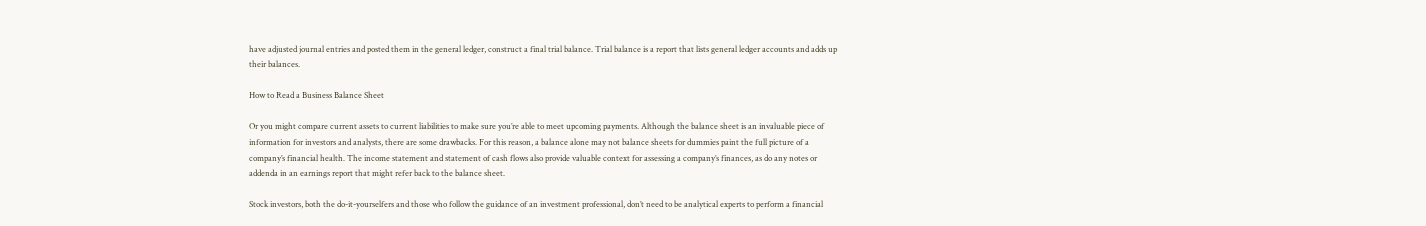have adjusted journal entries and posted them in the general ledger, construct a final trial balance. Trial balance is a report that lists general ledger accounts and adds up their balances.

How to Read a Business Balance Sheet

Or you might compare current assets to current liabilities to make sure you’re able to meet upcoming payments. Although the balance sheet is an invaluable piece of information for investors and analysts, there are some drawbacks. For this reason, a balance alone may not balance sheets for dummies paint the full picture of a company’s financial health. The income statement and statement of cash flows also provide valuable context for assessing a company’s finances, as do any notes or addenda in an earnings report that might refer back to the balance sheet.

Stock investors, both the do-it-yourselfers and those who follow the guidance of an investment professional, don’t need to be analytical experts to perform a financial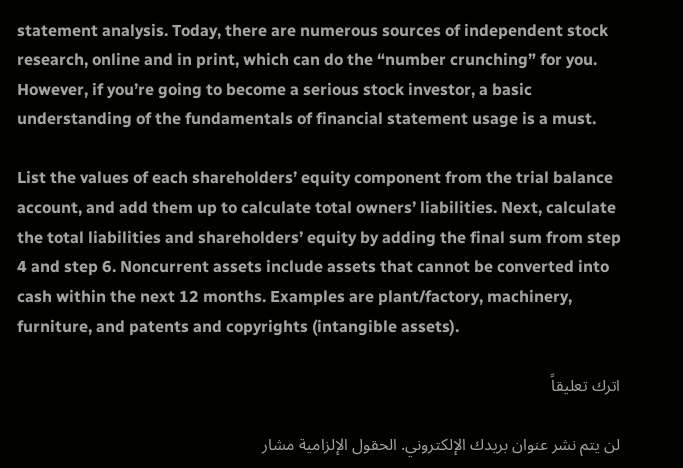statement analysis. Today, there are numerous sources of independent stock research, online and in print, which can do the “number crunching” for you. However, if you’re going to become a serious stock investor, a basic understanding of the fundamentals of financial statement usage is a must.

List the values of each shareholders’ equity component from the trial balance account, and add them up to calculate total owners’ liabilities. Next, calculate the total liabilities and shareholders’ equity by adding the final sum from step 4 and step 6. Noncurrent assets include assets that cannot be converted into cash within the next 12 months. Examples are plant/factory, machinery, furniture, and patents and copyrights (intangible assets).

اترك تعليقاً

لن يتم نشر عنوان بريدك الإلكتروني. الحقول الإلزامية مشار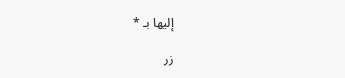إليها بـ *

زر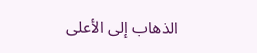الذهاب إلى الأعلى